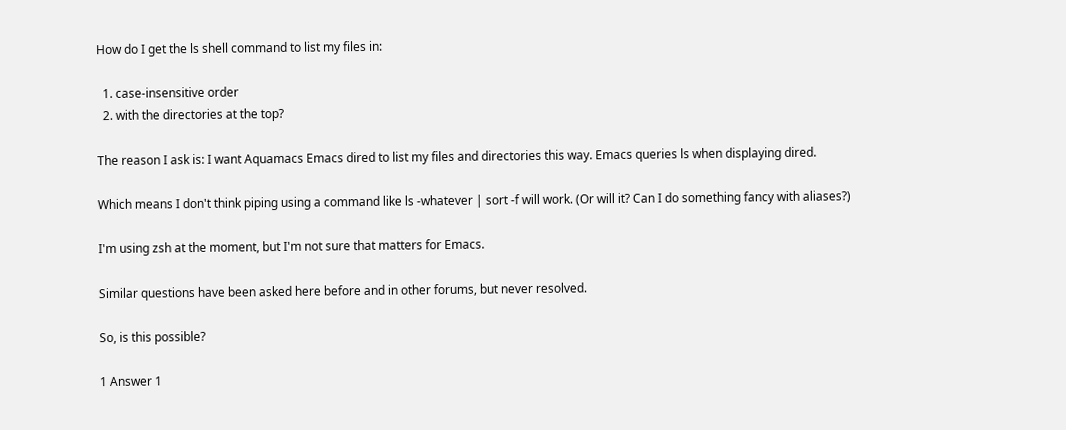How do I get the ls shell command to list my files in:

  1. case-insensitive order
  2. with the directories at the top?

The reason I ask is: I want Aquamacs Emacs dired to list my files and directories this way. Emacs queries ls when displaying dired.

Which means I don't think piping using a command like ls -whatever | sort -f will work. (Or will it? Can I do something fancy with aliases?)

I'm using zsh at the moment, but I'm not sure that matters for Emacs.

Similar questions have been asked here before and in other forums, but never resolved.

So, is this possible?

1 Answer 1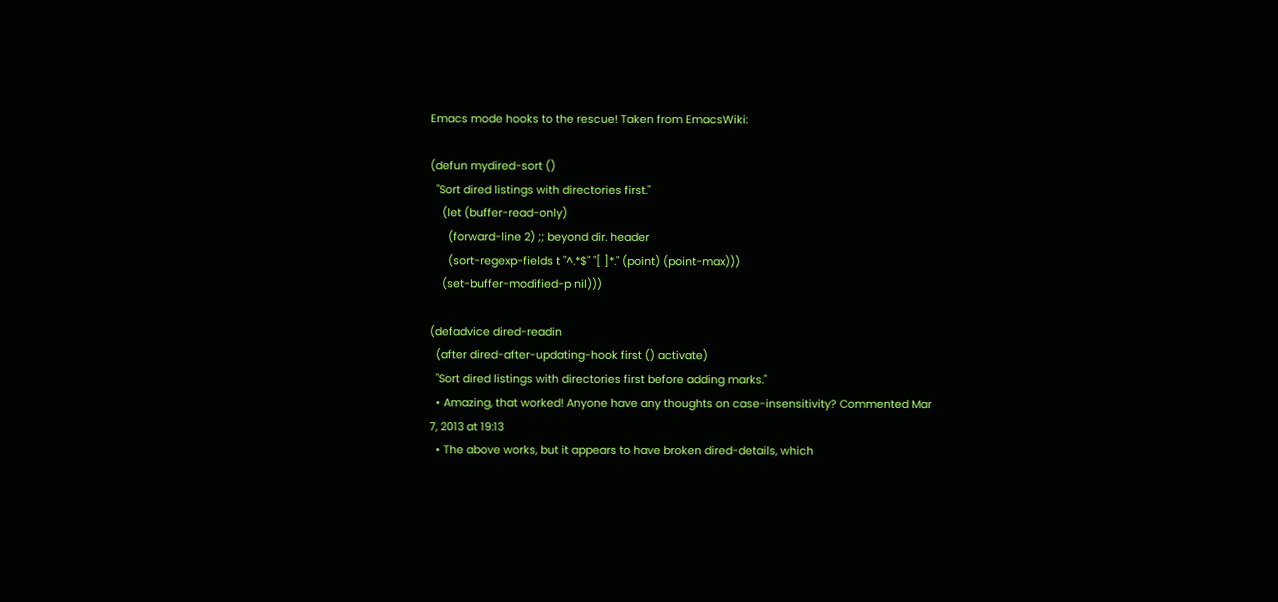Emacs mode hooks to the rescue! Taken from EmacsWiki:

(defun mydired-sort ()
  "Sort dired listings with directories first."
    (let (buffer-read-only)
      (forward-line 2) ;; beyond dir. header
      (sort-regexp-fields t "^.*$" "[ ]*." (point) (point-max)))
    (set-buffer-modified-p nil)))

(defadvice dired-readin
  (after dired-after-updating-hook first () activate)
  "Sort dired listings with directories first before adding marks."
  • Amazing, that worked! Anyone have any thoughts on case-insensitivity? Commented Mar 7, 2013 at 19:13
  • The above works, but it appears to have broken dired-details, which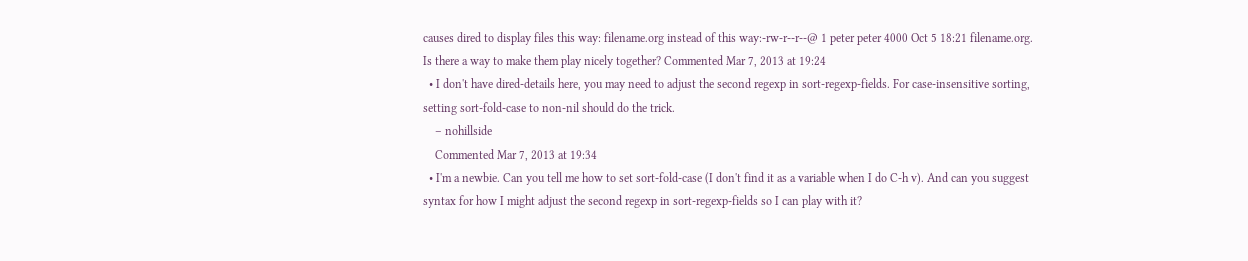causes dired to display files this way: filename.org instead of this way:-rw-r--r--@ 1 peter peter 4000 Oct 5 18:21 filename.org. Is there a way to make them play nicely together? Commented Mar 7, 2013 at 19:24
  • I don't have dired-details here, you may need to adjust the second regexp in sort-regexp-fields. For case-insensitive sorting, setting sort-fold-case to non-nil should do the trick.
    – nohillside
    Commented Mar 7, 2013 at 19:34
  • I'm a newbie. Can you tell me how to set sort-fold-case (I don't find it as a variable when I do C-h v). And can you suggest syntax for how I might adjust the second regexp in sort-regexp-fields so I can play with it?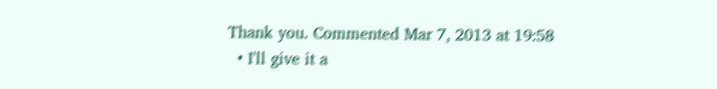Thank you. Commented Mar 7, 2013 at 19:58
  • I'll give it a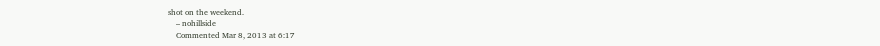shot on the weekend.
    – nohillside
    Commented Mar 8, 2013 at 6:17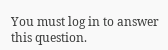You must log in to answer this question.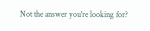Not the answer you're looking for?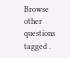Browse other questions tagged .